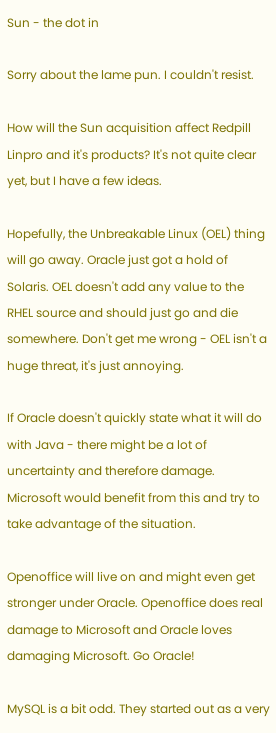Sun - the dot in

Sorry about the lame pun. I couldn't resist.

How will the Sun acquisition affect Redpill Linpro and it's products? It's not quite clear yet, but I have a few ideas.

Hopefully, the Unbreakable Linux (OEL) thing will go away. Oracle just got a hold of Solaris. OEL doesn't add any value to the RHEL source and should just go and die somewhere. Don't get me wrong - OEL isn't a huge threat, it's just annoying.

If Oracle doesn't quickly state what it will do with Java - there might be a lot of uncertainty and therefore damage. Microsoft would benefit from this and try to take advantage of the situation.

Openoffice will live on and might even get stronger under Oracle. Openoffice does real damage to Microsoft and Oracle loves damaging Microsoft. Go Oracle!

MySQL is a bit odd. They started out as a very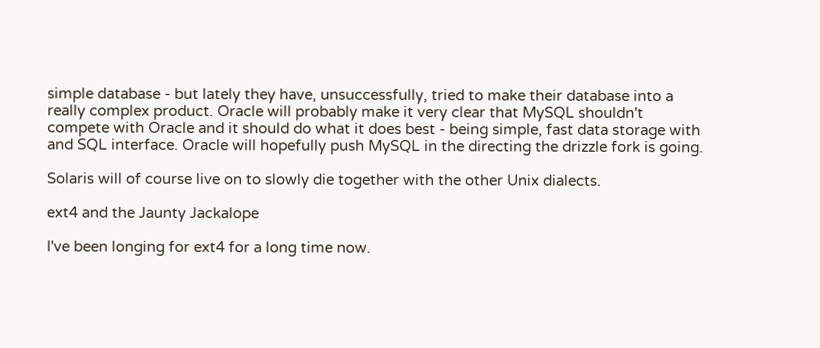simple database - but lately they have, unsuccessfully, tried to make their database into a really complex product. Oracle will probably make it very clear that MySQL shouldn't compete with Oracle and it should do what it does best - being simple, fast data storage with and SQL interface. Oracle will hopefully push MySQL in the directing the drizzle fork is going.

Solaris will of course live on to slowly die together with the other Unix dialects.

ext4 and the Jaunty Jackalope

I've been longing for ext4 for a long time now.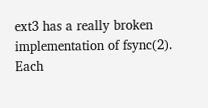ext3 has a really broken implementation of fsync(2). Each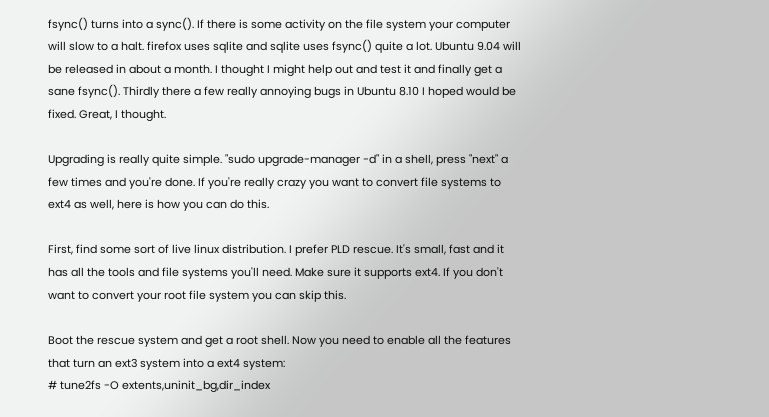fsync() turns into a sync(). If there is some activity on the file system your computer will slow to a halt. firefox uses sqlite and sqlite uses fsync() quite a lot. Ubuntu 9.04 will be released in about a month. I thought I might help out and test it and finally get a sane fsync(). Thirdly there a few really annoying bugs in Ubuntu 8.10 I hoped would be fixed. Great, I thought.

Upgrading is really quite simple. "sudo upgrade-manager -d" in a shell, press "next" a few times and you're done. If you're really crazy you want to convert file systems to ext4 as well, here is how you can do this.

First, find some sort of live linux distribution. I prefer PLD rescue. It's small, fast and it has all the tools and file systems you'll need. Make sure it supports ext4. If you don't want to convert your root file system you can skip this.

Boot the rescue system and get a root shell. Now you need to enable all the features that turn an ext3 system into a ext4 system:
# tune2fs -O extents,uninit_bg,dir_index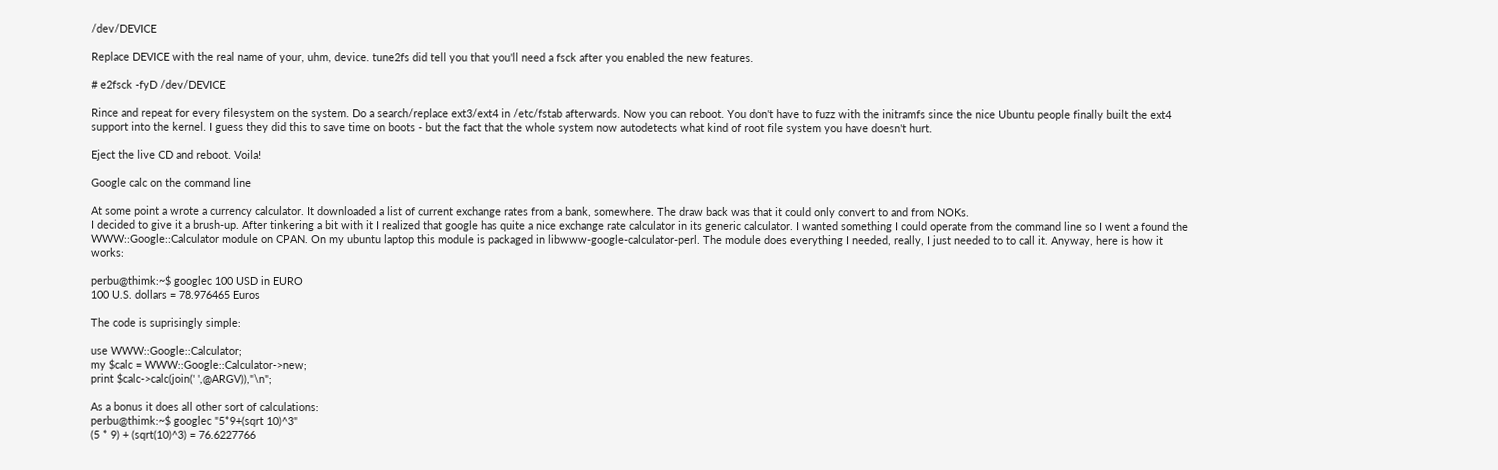/dev/DEVICE

Replace DEVICE with the real name of your, uhm, device. tune2fs did tell you that you'll need a fsck after you enabled the new features.

# e2fsck -fyD /dev/DEVICE

Rince and repeat for every filesystem on the system. Do a search/replace ext3/ext4 in /etc/fstab afterwards. Now you can reboot. You don't have to fuzz with the initramfs since the nice Ubuntu people finally built the ext4 support into the kernel. I guess they did this to save time on boots - but the fact that the whole system now autodetects what kind of root file system you have doesn't hurt.

Eject the live CD and reboot. Voila!

Google calc on the command line

At some point a wrote a currency calculator. It downloaded a list of current exchange rates from a bank, somewhere. The draw back was that it could only convert to and from NOKs.
I decided to give it a brush-up. After tinkering a bit with it I realized that google has quite a nice exchange rate calculator in its generic calculator. I wanted something I could operate from the command line so I went a found the WWW::Google::Calculator module on CPAN. On my ubuntu laptop this module is packaged in libwww-google-calculator-perl. The module does everything I needed, really, I just needed to to call it. Anyway, here is how it works:

perbu@thimk:~$ googlec 100 USD in EURO
100 U.S. dollars = 78.976465 Euros

The code is suprisingly simple:

use WWW::Google::Calculator;
my $calc = WWW::Google::Calculator->new;
print $calc->calc(join(' ',@ARGV)),"\n";

As a bonus it does all other sort of calculations:
perbu@thimk:~$ googlec "5*9+(sqrt 10)^3"
(5 * 9) + (sqrt(10)^3) = 76.6227766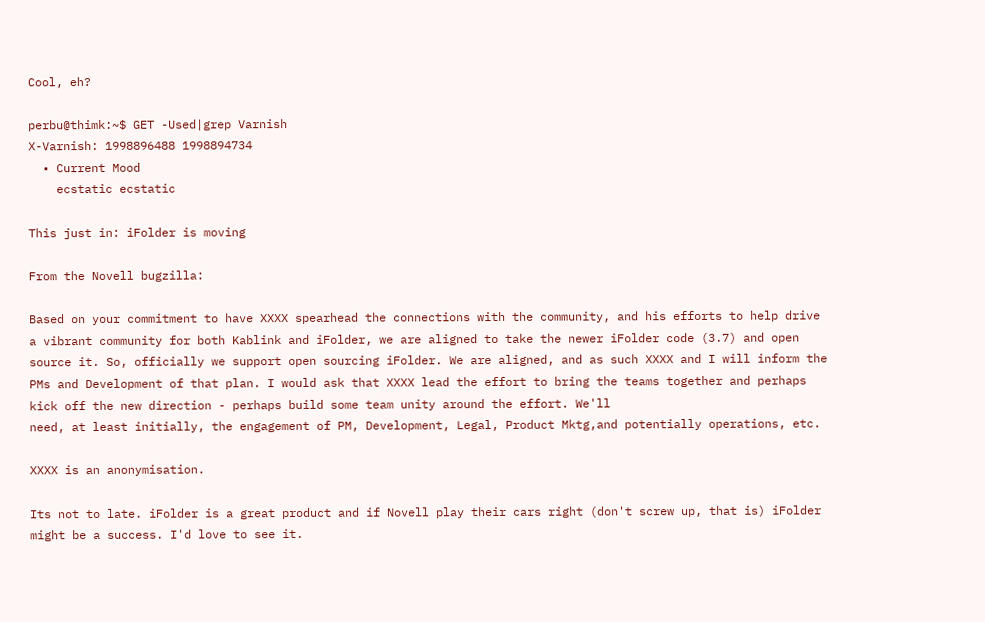Cool, eh?

perbu@thimk:~$ GET -Used|grep Varnish
X-Varnish: 1998896488 1998894734
  • Current Mood
    ecstatic ecstatic

This just in: iFolder is moving

From the Novell bugzilla:

Based on your commitment to have XXXX spearhead the connections with the community, and his efforts to help drive a vibrant community for both Kablink and iFolder, we are aligned to take the newer iFolder code (3.7) and open source it. So, officially we support open sourcing iFolder. We are aligned, and as such XXXX and I will inform the PMs and Development of that plan. I would ask that XXXX lead the effort to bring the teams together and perhaps kick off the new direction - perhaps build some team unity around the effort. We'll
need, at least initially, the engagement of PM, Development, Legal, Product Mktg,and potentially operations, etc.

XXXX is an anonymisation.

Its not to late. iFolder is a great product and if Novell play their cars right (don't screw up, that is) iFolder might be a success. I'd love to see it.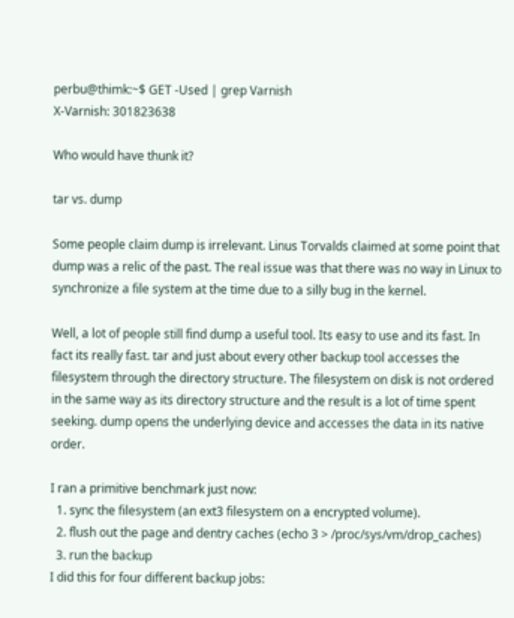perbu@thimk:~$ GET -Used | grep Varnish
X-Varnish: 301823638

Who would have thunk it?

tar vs. dump

Some people claim dump is irrelevant. Linus Torvalds claimed at some point that dump was a relic of the past. The real issue was that there was no way in Linux to synchronize a file system at the time due to a silly bug in the kernel.

Well, a lot of people still find dump a useful tool. Its easy to use and its fast. In fact its really fast. tar and just about every other backup tool accesses the filesystem through the directory structure. The filesystem on disk is not ordered in the same way as its directory structure and the result is a lot of time spent seeking. dump opens the underlying device and accesses the data in its native order.

I ran a primitive benchmark just now:
  1. sync the filesystem (an ext3 filesystem on a encrypted volume).
  2. flush out the page and dentry caches (echo 3 > /proc/sys/vm/drop_caches)
  3. run the backup
I did this for four different backup jobs: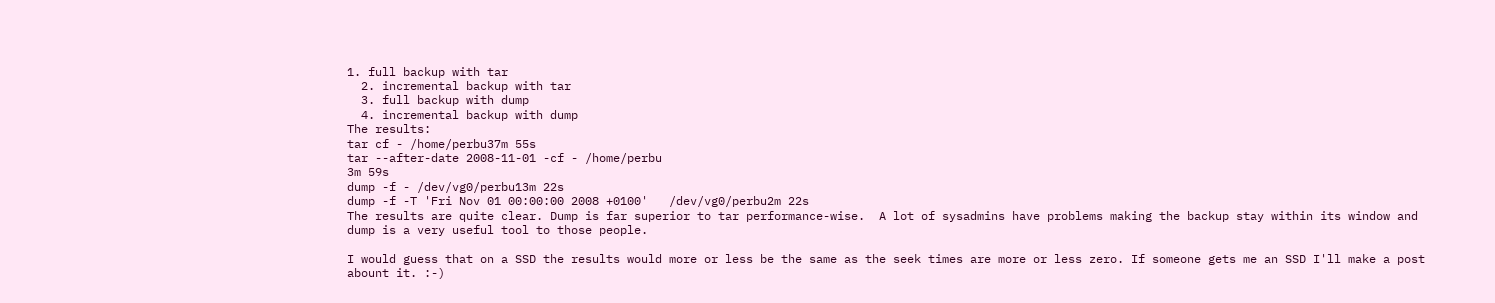1. full backup with tar
  2. incremental backup with tar
  3. full backup with dump
  4. incremental backup with dump
The results:
tar cf - /home/perbu37m 55s
tar --after-date 2008-11-01 -cf - /home/perbu
3m 59s
dump -f - /dev/vg0/perbu13m 22s
dump -f -T 'Fri Nov 01 00:00:00 2008 +0100'   /dev/vg0/perbu2m 22s
The results are quite clear. Dump is far superior to tar performance-wise.  A lot of sysadmins have problems making the backup stay within its window and dump is a very useful tool to those people.

I would guess that on a SSD the results would more or less be the same as the seek times are more or less zero. If someone gets me an SSD I'll make a post abount it. :-)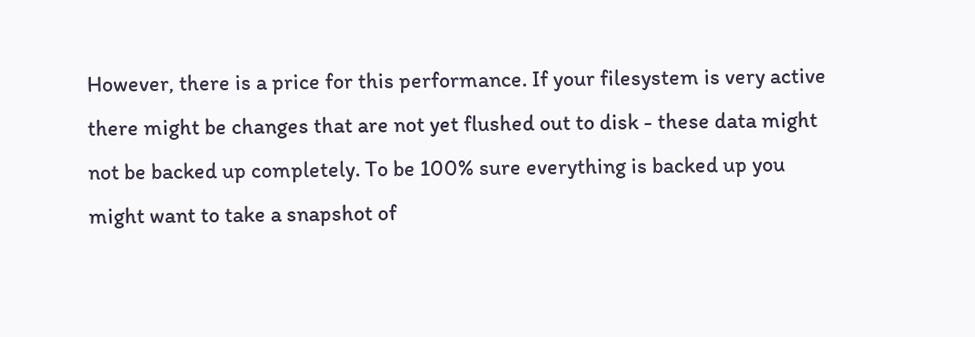However, there is a price for this performance. If your filesystem is very active there might be changes that are not yet flushed out to disk - these data might not be backed up completely. To be 100% sure everything is backed up you might want to take a snapshot of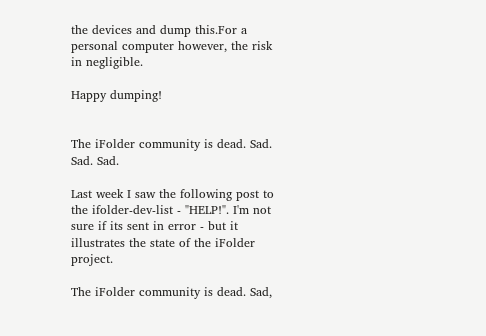the devices and dump this.For a personal computer however, the risk in negligible.

Happy dumping!


The iFolder community is dead. Sad. Sad. Sad.

Last week I saw the following post to the ifolder-dev-list - "HELP!". I'm not sure if its sent in error - but it illustrates the state of the iFolder project.

The iFolder community is dead. Sad,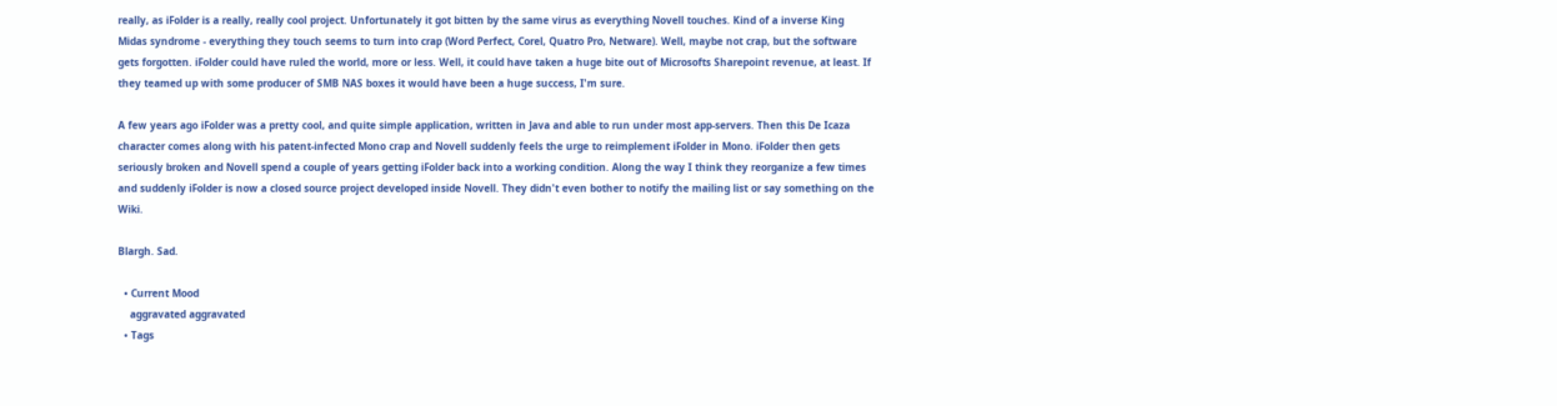really, as iFolder is a really, really cool project. Unfortunately it got bitten by the same virus as everything Novell touches. Kind of a inverse King Midas syndrome - everything they touch seems to turn into crap (Word Perfect, Corel, Quatro Pro, Netware). Well, maybe not crap, but the software gets forgotten. iFolder could have ruled the world, more or less. Well, it could have taken a huge bite out of Microsofts Sharepoint revenue, at least. If they teamed up with some producer of SMB NAS boxes it would have been a huge success, I'm sure.

A few years ago iFolder was a pretty cool, and quite simple application, written in Java and able to run under most app-servers. Then this De Icaza character comes along with his patent-infected Mono crap and Novell suddenly feels the urge to reimplement iFolder in Mono. iFolder then gets seriously broken and Novell spend a couple of years getting iFolder back into a working condition. Along the way I think they reorganize a few times and suddenly iFolder is now a closed source project developed inside Novell. They didn't even bother to notify the mailing list or say something on the Wiki.

Blargh. Sad.

  • Current Mood
    aggravated aggravated
  • Tags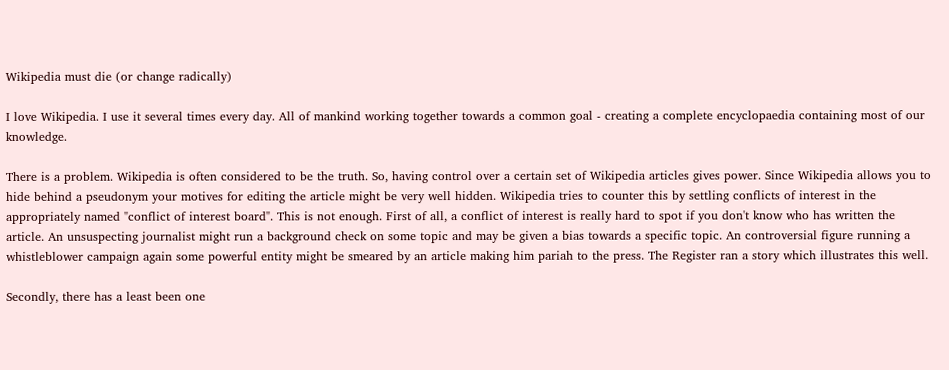Wikipedia must die (or change radically)

I love Wikipedia. I use it several times every day. All of mankind working together towards a common goal - creating a complete encyclopaedia containing most of our knowledge.

There is a problem. Wikipedia is often considered to be the truth. So, having control over a certain set of Wikipedia articles gives power. Since Wikipedia allows you to hide behind a pseudonym your motives for editing the article might be very well hidden. Wikipedia tries to counter this by settling conflicts of interest in the appropriately named "conflict of interest board". This is not enough. First of all, a conflict of interest is really hard to spot if you don't know who has written the article. An unsuspecting journalist might run a background check on some topic and may be given a bias towards a specific topic. An controversial figure running a whistleblower campaign again some powerful entity might be smeared by an article making him pariah to the press. The Register ran a story which illustrates this well.

Secondly, there has a least been one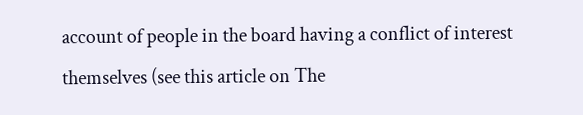account of people in the board having a conflict of interest themselves (see this article on The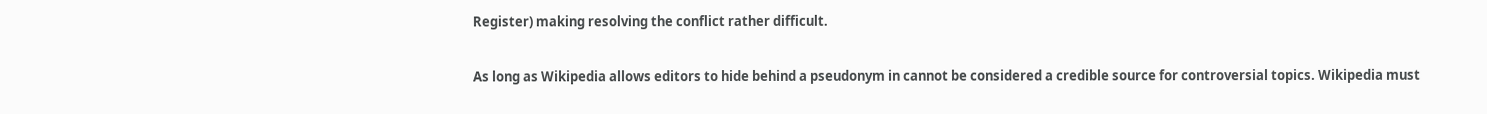Register) making resolving the conflict rather difficult.

As long as Wikipedia allows editors to hide behind a pseudonym in cannot be considered a credible source for controversial topics. Wikipedia must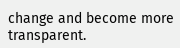change and become more transparent.